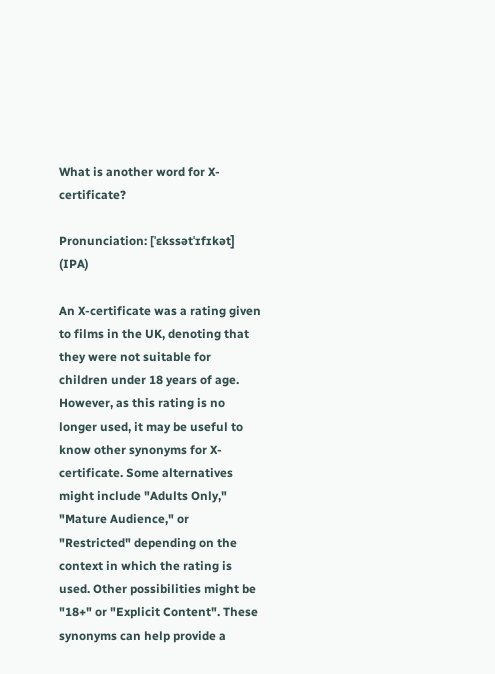What is another word for X-certificate?

Pronunciation: [ˈɛkssətˈɪfɪkət] (IPA)

An X-certificate was a rating given to films in the UK, denoting that they were not suitable for children under 18 years of age. However, as this rating is no longer used, it may be useful to know other synonyms for X-certificate. Some alternatives might include "Adults Only," "Mature Audience," or "Restricted" depending on the context in which the rating is used. Other possibilities might be "18+" or "Explicit Content". These synonyms can help provide a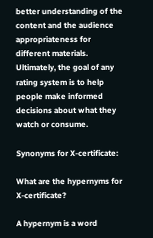better understanding of the content and the audience appropriateness for different materials. Ultimately, the goal of any rating system is to help people make informed decisions about what they watch or consume.

Synonyms for X-certificate:

What are the hypernyms for X-certificate?

A hypernym is a word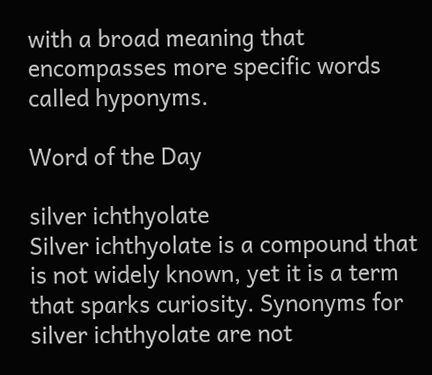with a broad meaning that encompasses more specific words called hyponyms.

Word of the Day

silver ichthyolate
Silver ichthyolate is a compound that is not widely known, yet it is a term that sparks curiosity. Synonyms for silver ichthyolate are not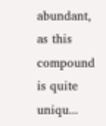abundant, as this compound is quite uniqu...